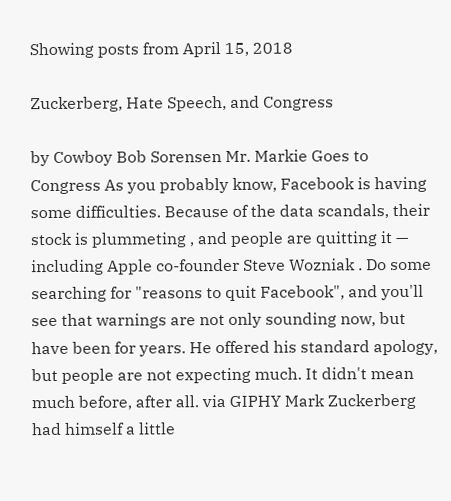Showing posts from April 15, 2018

Zuckerberg, Hate Speech, and Congress

by Cowboy Bob Sorensen Mr. Markie Goes to Congress As you probably know, Facebook is having some difficulties. Because of the data scandals, their stock is plummeting , and people are quitting it — including Apple co-founder Steve Wozniak . Do some searching for "reasons to quit Facebook", and you'll see that warnings are not only sounding now, but have been for years. He offered his standard apology, but people are not expecting much. It didn't mean much before, after all. via GIPHY Mark Zuckerberg had himself a little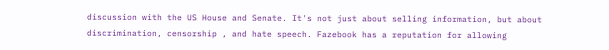discussion with the US House and Senate. It's not just about selling information, but about discrimination, censorship , and hate speech. Fazebook has a reputation for allowing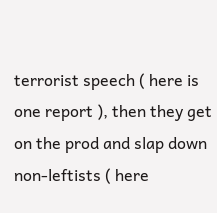terrorist speech ( here is one report ), then they get on the prod and slap down non-leftists ( here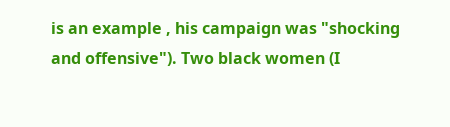is an example , his campaign was "shocking and offensive"). Two black women (I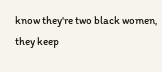know they're two black women, they keep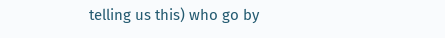telling us this) who go by